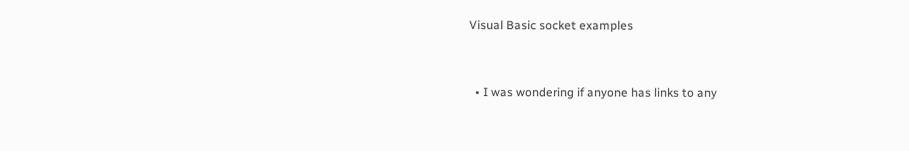Visual Basic socket examples


  • I was wondering if anyone has links to any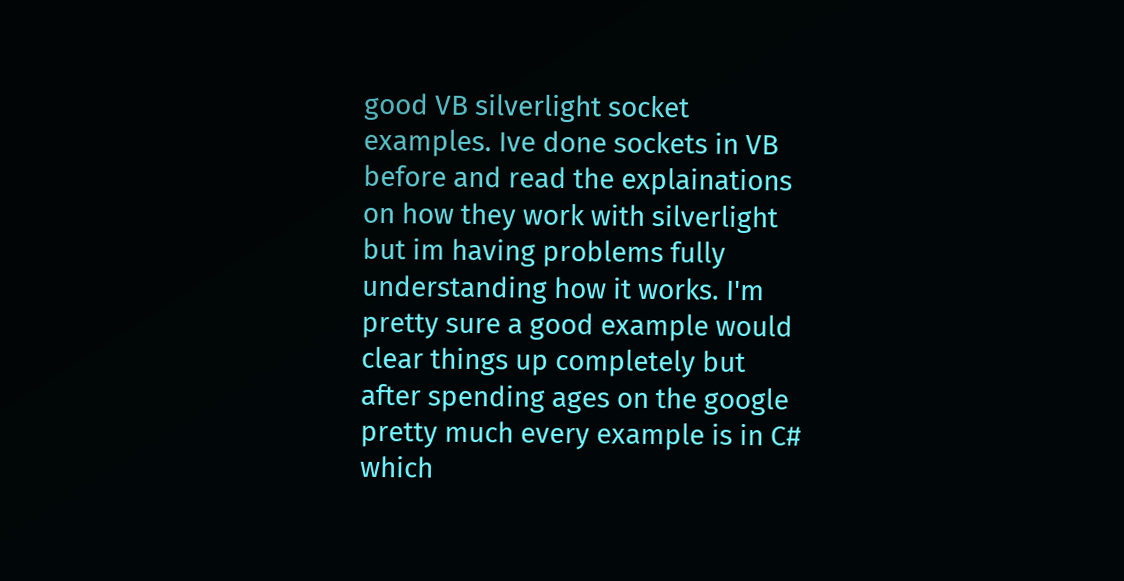good VB silverlight socket examples. Ive done sockets in VB  before and read the explainations on how they work with silverlight but im having problems fully understanding how it works. I'm pretty sure a good example would clear things up completely but after spending ages on the google pretty much every example is in C# which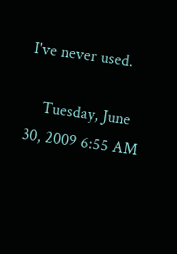I've never used.

    Tuesday, June 30, 2009 6:55 AM